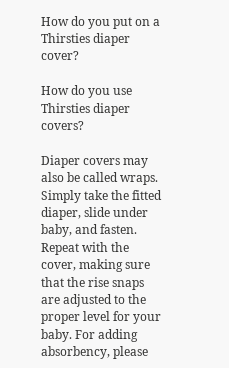How do you put on a Thirsties diaper cover?

How do you use Thirsties diaper covers?

Diaper covers may also be called wraps. Simply take the fitted diaper, slide under baby, and fasten. Repeat with the cover, making sure that the rise snaps are adjusted to the proper level for your baby. For adding absorbency, please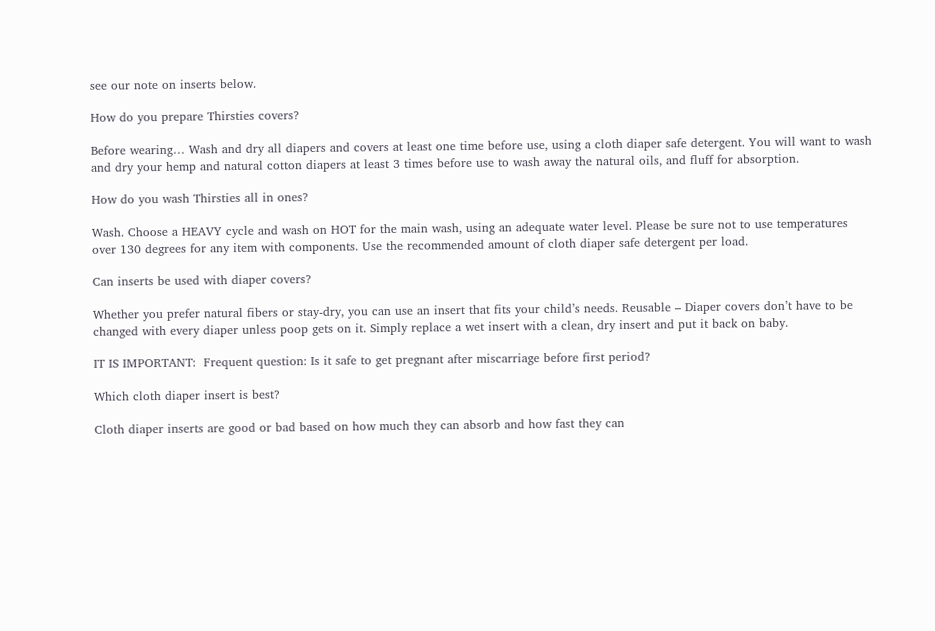see our note on inserts below.

How do you prepare Thirsties covers?

Before wearing… Wash and dry all diapers and covers at least one time before use, using a cloth diaper safe detergent. You will want to wash and dry your hemp and natural cotton diapers at least 3 times before use to wash away the natural oils, and fluff for absorption.

How do you wash Thirsties all in ones?

Wash. Choose a HEAVY cycle and wash on HOT for the main wash, using an adequate water level. Please be sure not to use temperatures over 130 degrees for any item with components. Use the recommended amount of cloth diaper safe detergent per load.

Can inserts be used with diaper covers?

Whether you prefer natural fibers or stay-dry, you can use an insert that fits your child’s needs. Reusable – Diaper covers don’t have to be changed with every diaper unless poop gets on it. Simply replace a wet insert with a clean, dry insert and put it back on baby.

IT IS IMPORTANT:  Frequent question: Is it safe to get pregnant after miscarriage before first period?

Which cloth diaper insert is best?

Cloth diaper inserts are good or bad based on how much they can absorb and how fast they can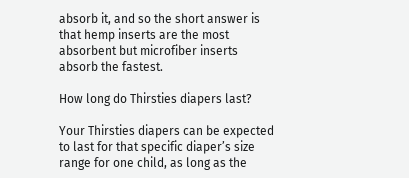absorb it, and so the short answer is that hemp inserts are the most absorbent but microfiber inserts absorb the fastest.

How long do Thirsties diapers last?

Your Thirsties diapers can be expected to last for that specific diaper’s size range for one child, as long as the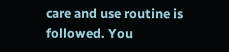care and use routine is followed. You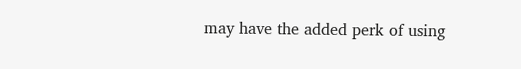may have the added perk of using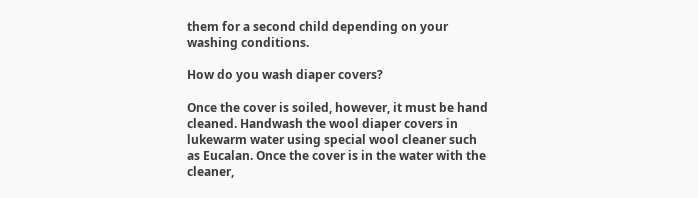them for a second child depending on your washing conditions.

How do you wash diaper covers?

Once the cover is soiled, however, it must be hand cleaned. Handwash the wool diaper covers in lukewarm water using special wool cleaner such as Eucalan. Once the cover is in the water with the cleaner,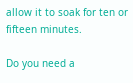allow it to soak for ten or fifteen minutes.

Do you need a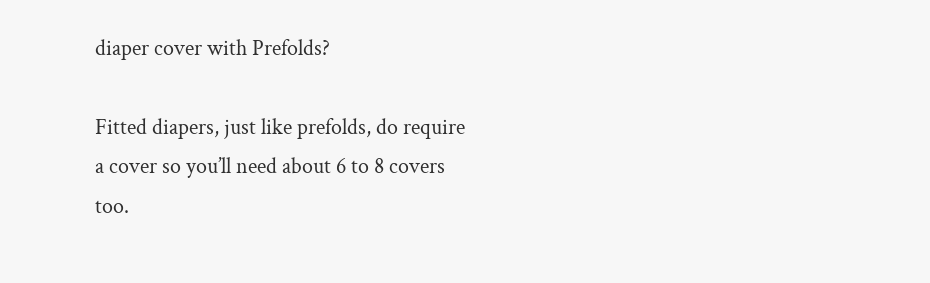diaper cover with Prefolds?

Fitted diapers, just like prefolds, do require a cover so you’ll need about 6 to 8 covers too.